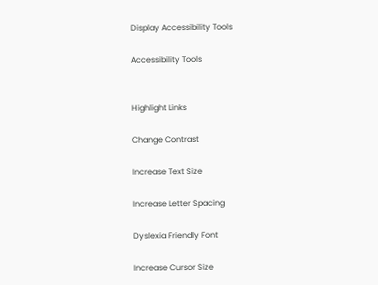Display Accessibility Tools

Accessibility Tools


Highlight Links

Change Contrast

Increase Text Size

Increase Letter Spacing

Dyslexia Friendly Font

Increase Cursor Size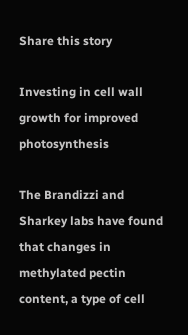Share this story

Investing in cell wall growth for improved photosynthesis

The Brandizzi and Sharkey labs have found that changes in methylated pectin content, a type of cell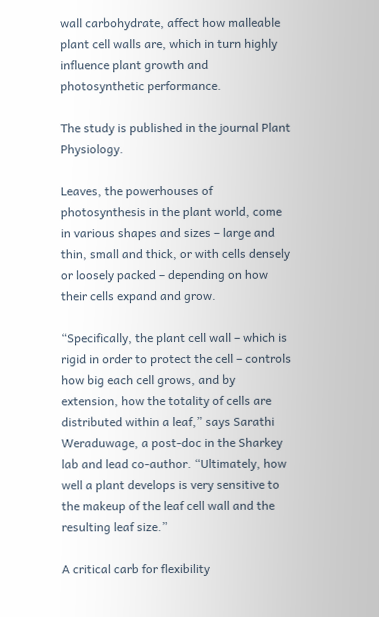wall carbohydrate, affect how malleable plant cell walls are, which in turn highly influence plant growth and photosynthetic performance.

The study is published in the journal Plant Physiology.

Leaves, the powerhouses of photosynthesis in the plant world, come in various shapes and sizes – large and thin, small and thick, or with cells densely or loosely packed – depending on how their cells expand and grow.

“Specifically, the plant cell wall – which is rigid in order to protect the cell – controls how big each cell grows, and by extension, how the totality of cells are distributed within a leaf,” says Sarathi Weraduwage, a post-doc in the Sharkey lab and lead co-author. “Ultimately, how well a plant develops is very sensitive to the makeup of the leaf cell wall and the resulting leaf size.”

A critical carb for flexibility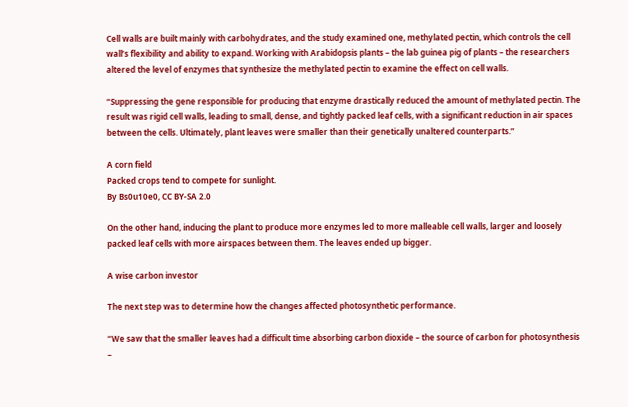Cell walls are built mainly with carbohydrates, and the study examined one, methylated pectin, which controls the cell wall’s flexibility and ability to expand. Working with Arabidopsis plants – the lab guinea pig of plants – the researchers altered the level of enzymes that synthesize the methylated pectin to examine the effect on cell walls.

“Suppressing the gene responsible for producing that enzyme drastically reduced the amount of methylated pectin. The result was rigid cell walls, leading to small, dense, and tightly packed leaf cells, with a significant reduction in air spaces between the cells. Ultimately, plant leaves were smaller than their genetically unaltered counterparts.”

A corn field
Packed crops tend to compete for sunlight.
By Bs0u10e0, CC BY-SA 2.0

On the other hand, inducing the plant to produce more enzymes led to more malleable cell walls, larger and loosely packed leaf cells with more airspaces between them. The leaves ended up bigger.

A wise carbon investor

The next step was to determine how the changes affected photosynthetic performance.

“We saw that the smaller leaves had a difficult time absorbing carbon dioxide – the source of carbon for photosynthesis –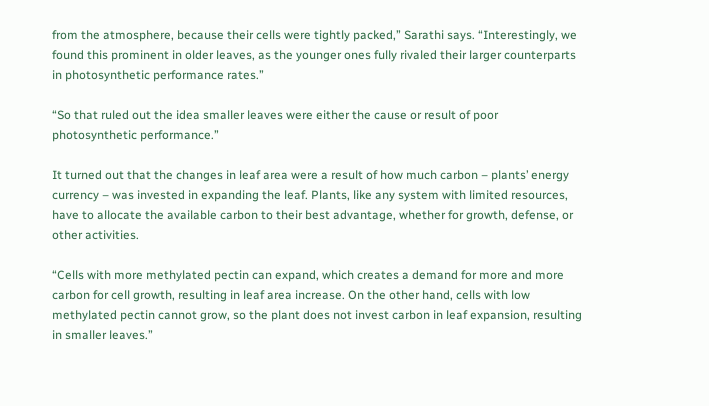from the atmosphere, because their cells were tightly packed,” Sarathi says. “Interestingly, we found this prominent in older leaves, as the younger ones fully rivaled their larger counterparts in photosynthetic performance rates.”

“So that ruled out the idea smaller leaves were either the cause or result of poor photosynthetic performance.”

It turned out that the changes in leaf area were a result of how much carbon – plants’ energy currency – was invested in expanding the leaf. Plants, like any system with limited resources, have to allocate the available carbon to their best advantage, whether for growth, defense, or other activities.

“Cells with more methylated pectin can expand, which creates a demand for more and more carbon for cell growth, resulting in leaf area increase. On the other hand, cells with low methylated pectin cannot grow, so the plant does not invest carbon in leaf expansion, resulting in smaller leaves.”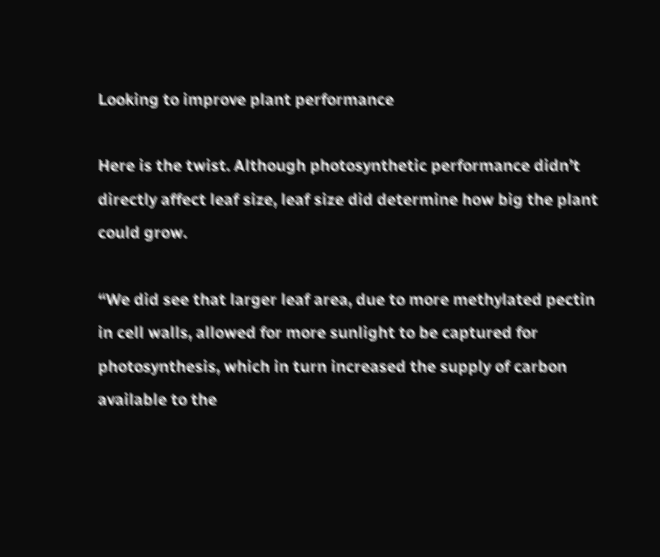Looking to improve plant performance

Here is the twist. Although photosynthetic performance didn’t directly affect leaf size, leaf size did determine how big the plant could grow.

“We did see that larger leaf area, due to more methylated pectin in cell walls, allowed for more sunlight to be captured for photosynthesis, which in turn increased the supply of carbon available to the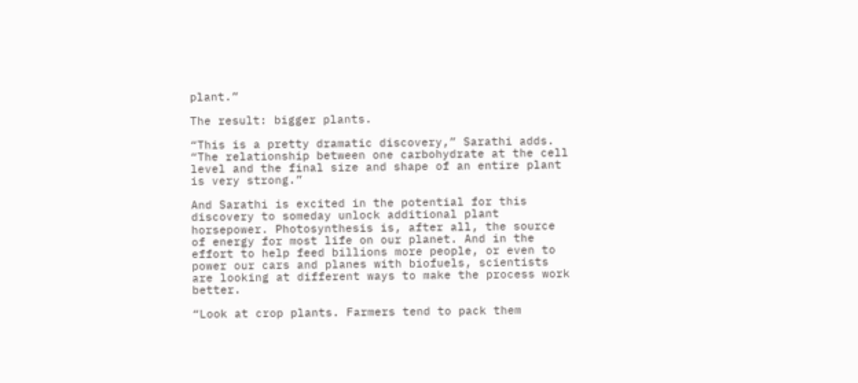plant.”

The result: bigger plants.

“This is a pretty dramatic discovery,” Sarathi adds. “The relationship between one carbohydrate at the cell level and the final size and shape of an entire plant is very strong.”

And Sarathi is excited in the potential for this discovery to someday unlock additional plant horsepower. Photosynthesis is, after all, the source of energy for most life on our planet. And in the effort to help feed billions more people, or even to power our cars and planes with biofuels, scientists are looking at different ways to make the process work better.

“Look at crop plants. Farmers tend to pack them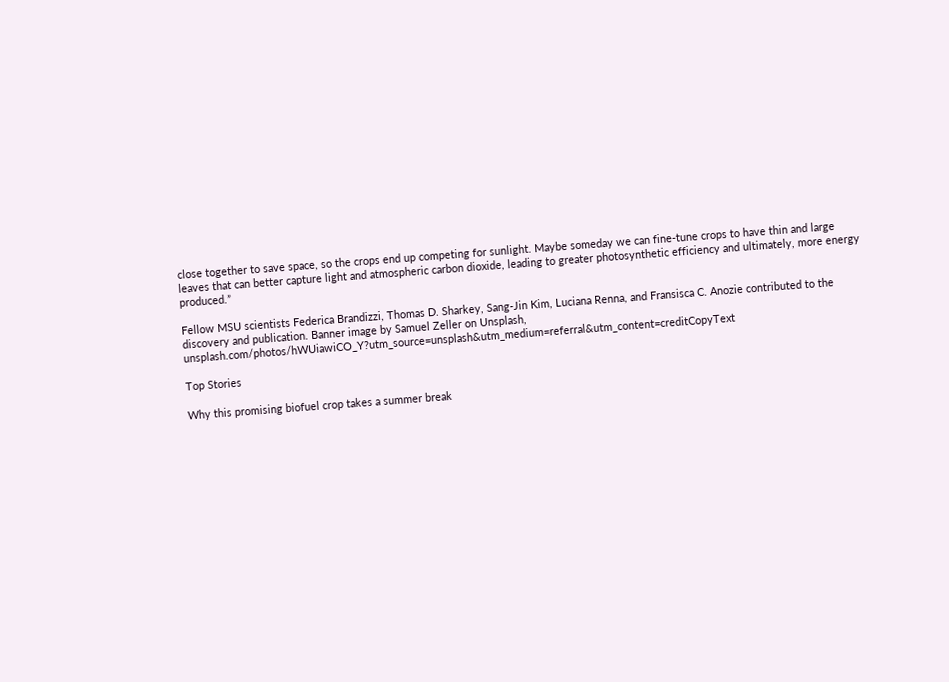close together to save space, so the crops end up competing for sunlight. Maybe someday we can fine-tune crops to have thin and large leaves that can better capture light and atmospheric carbon dioxide, leading to greater photosynthetic efficiency and ultimately, more energy produced.”

Fellow MSU scientists Federica Brandizzi, Thomas D. Sharkey, Sang-Jin Kim, Luciana Renna, and Fransisca C. Anozie contributed to the discovery and publication. Banner image by Samuel Zeller on Unsplash, unsplash.com/photos/hWUiawiCO_Y?utm_source=unsplash&utm_medium=referral&utm_content=creditCopyText

Top Stories

Why this promising biofuel crop takes a summer break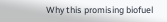Why this promising biofuel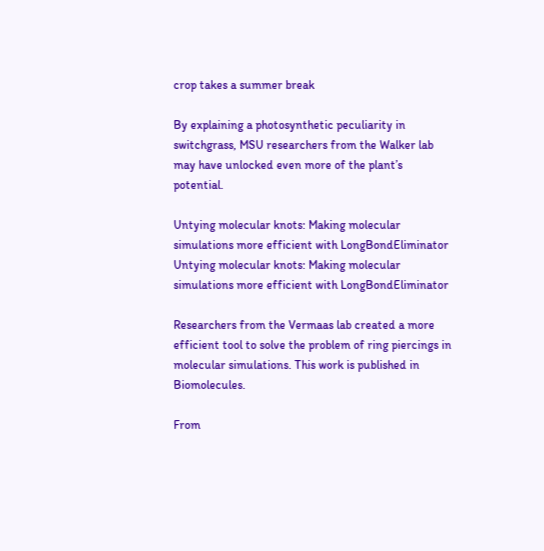crop takes a summer break

By explaining a photosynthetic peculiarity in switchgrass, MSU researchers from the Walker lab may have unlocked even more of the plant’s potential.

Untying molecular knots: Making molecular simulations more efficient with LongBondEliminator Untying molecular knots: Making molecular simulations more efficient with LongBondEliminator

Researchers from the Vermaas lab created a more efficient tool to solve the problem of ring piercings in molecular simulations. This work is published in Biomolecules.

From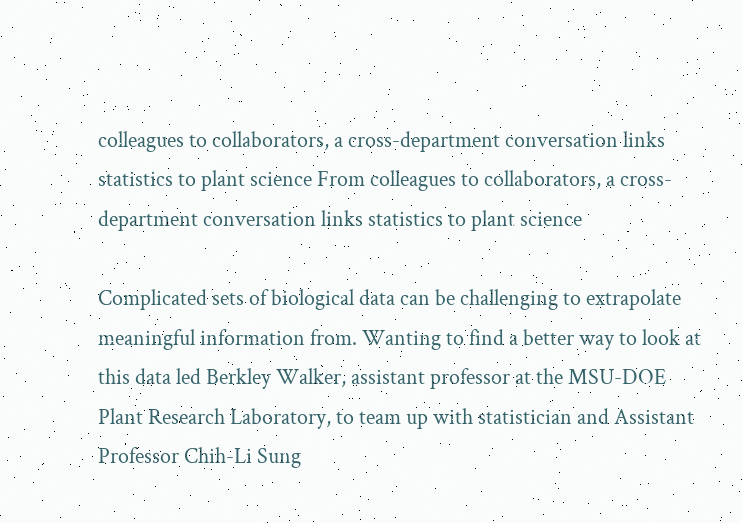colleagues to collaborators, a cross-department conversation links statistics to plant science From colleagues to collaborators, a cross-department conversation links statistics to plant science

Complicated sets of biological data can be challenging to extrapolate meaningful information from. Wanting to find a better way to look at this data led Berkley Walker, assistant professor at the MSU-DOE Plant Research Laboratory, to team up with statistician and Assistant Professor Chih-Li Sung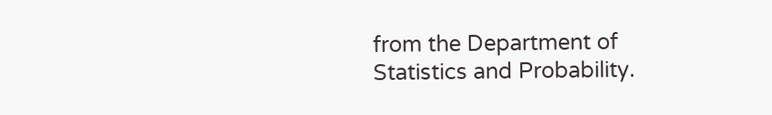from the Department of Statistics and Probability.